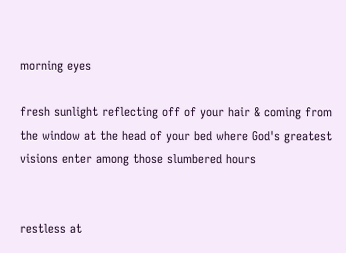morning eyes

fresh sunlight reflecting off of your hair & coming from the window at the head of your bed where God's greatest visions enter among those slumbered hours


restless at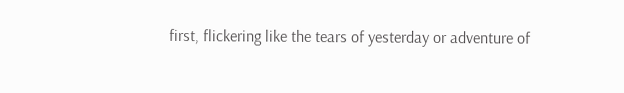first, flickering like the tears of yesterday or adventure of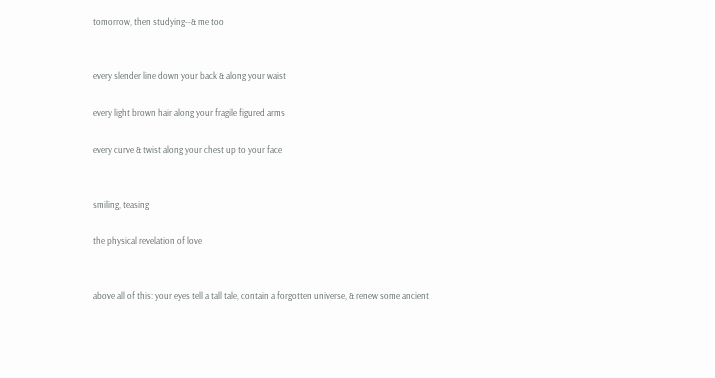tomorrow, then studying--& me too


every slender line down your back & along your waist

every light brown hair along your fragile figured arms

every curve & twist along your chest up to your face


smiling, teasing

the physical revelation of love


above all of this: your eyes tell a tall tale, contain a forgotten universe, & renew some ancient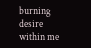burning desire within me